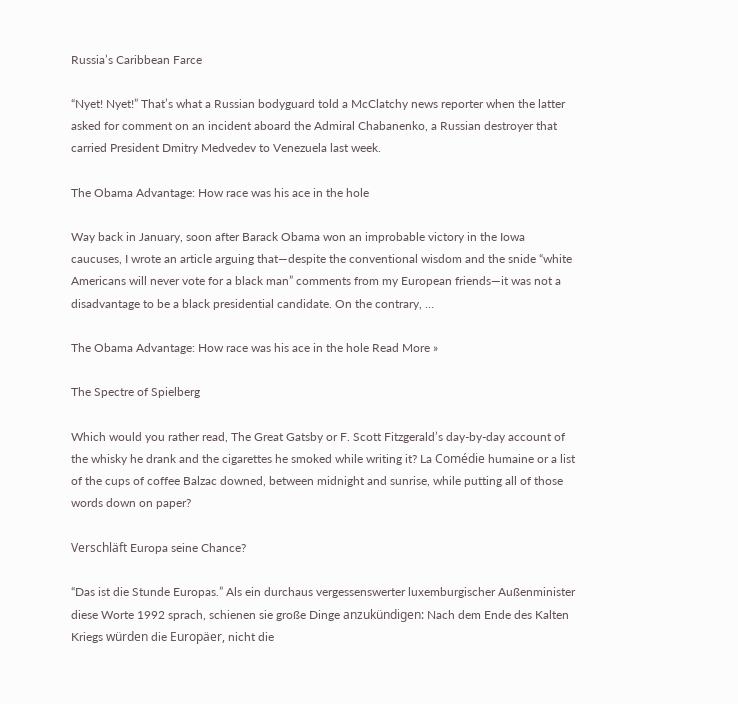Russia’s Caribbean Farce

“Nyet! Nyet!” That’s what a Russian bodyguard told a McClatchy news reporter when the latter asked for comment on an incident aboard the Admiral Chabanenko, a Russian destroyer that carried President Dmitry Medvedev to Venezuela last week.

The Obama Advantage: How race was his ace in the hole

Way back in January, soon after Barack Obama won an improbable victory in the Iowa caucuses, I wrote an article arguing that—despite the conventional wisdom and the snide “white Americans will never vote for a black man” comments from my European friends—it was not a disadvantage to be a black presidential candidate. On the contrary, …

The Obama Advantage: How race was his ace in the hole Read More »

The Spectre of Spielberg

Which would you rather read, The Great Gatsby or F. Scott Fitzgerald’s day-by-day account of the whisky he drank and the cigarettes he smoked while writing it? La Comédie humaine or a list of the cups of coffee Balzac downed, between midnight and sunrise, while putting all of those words down on paper?

Verschläft Europa seine Chance?

“Das ist die Stunde Europas.” Als ein durchaus vergessenswerter luxemburgischer Außenminister diese Worte 1992 sprach, schienen sie große Dinge anzukündigen: Nach dem Ende des Kalten Kriegs würden die Europäer, nicht die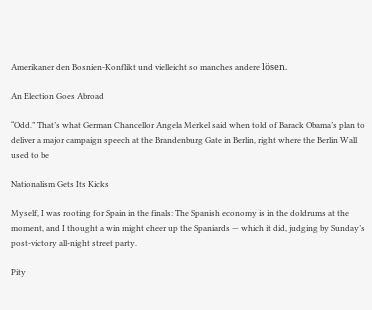Amerikaner den Bosnien-Konflikt und vielleicht so manches andere lösen.

An Election Goes Abroad

“Odd.” That’s what German Chancellor Angela Merkel said when told of Barack Obama’s plan to deliver a major campaign speech at the Brandenburg Gate in Berlin, right where the Berlin Wall used to be

Nationalism Gets Its Kicks

Myself, I was rooting for Spain in the finals: The Spanish economy is in the doldrums at the moment, and I thought a win might cheer up the Spaniards — which it did, judging by Sunday’s post-victory all-night street party.

Pity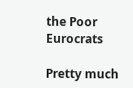the Poor Eurocrats

Pretty much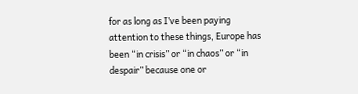for as long as I’ve been paying attention to these things, Europe has been “in crisis” or “in chaos” or “in despair” because one or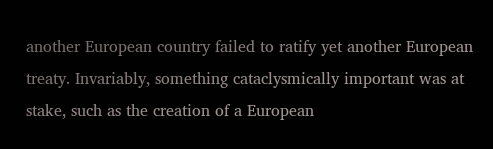another European country failed to ratify yet another European treaty. Invariably, something cataclysmically important was at stake, such as the creation of a European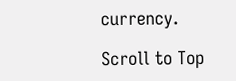currency.

Scroll to Top